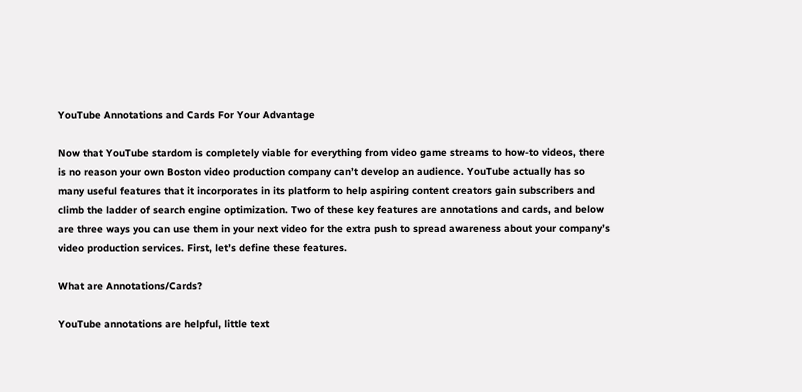YouTube Annotations and Cards For Your Advantage

Now that YouTube stardom is completely viable for everything from video game streams to how-to videos, there is no reason your own Boston video production company can’t develop an audience. YouTube actually has so many useful features that it incorporates in its platform to help aspiring content creators gain subscribers and climb the ladder of search engine optimization. Two of these key features are annotations and cards, and below are three ways you can use them in your next video for the extra push to spread awareness about your company’s video production services. First, let’s define these features.

What are Annotations/Cards?

YouTube annotations are helpful, little text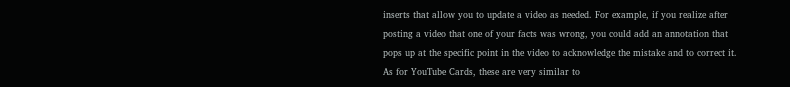inserts that allow you to update a video as needed. For example, if you realize after posting a video that one of your facts was wrong, you could add an annotation that pops up at the specific point in the video to acknowledge the mistake and to correct it. As for YouTube Cards, these are very similar to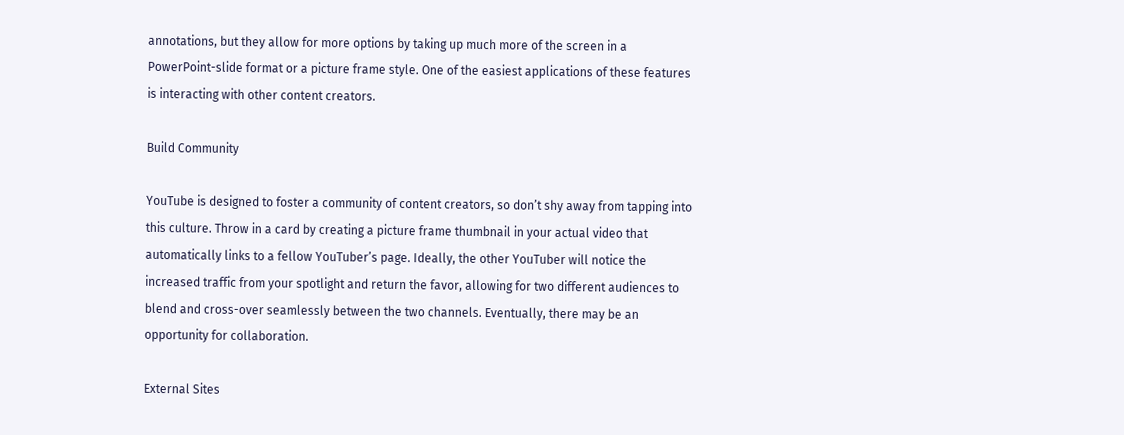annotations, but they allow for more options by taking up much more of the screen in a PowerPoint-slide format or a picture frame style. One of the easiest applications of these features is interacting with other content creators.

Build Community

YouTube is designed to foster a community of content creators, so don’t shy away from tapping into this culture. Throw in a card by creating a picture frame thumbnail in your actual video that automatically links to a fellow YouTuber’s page. Ideally, the other YouTuber will notice the increased traffic from your spotlight and return the favor, allowing for two different audiences to blend and cross-over seamlessly between the two channels. Eventually, there may be an opportunity for collaboration.

External Sites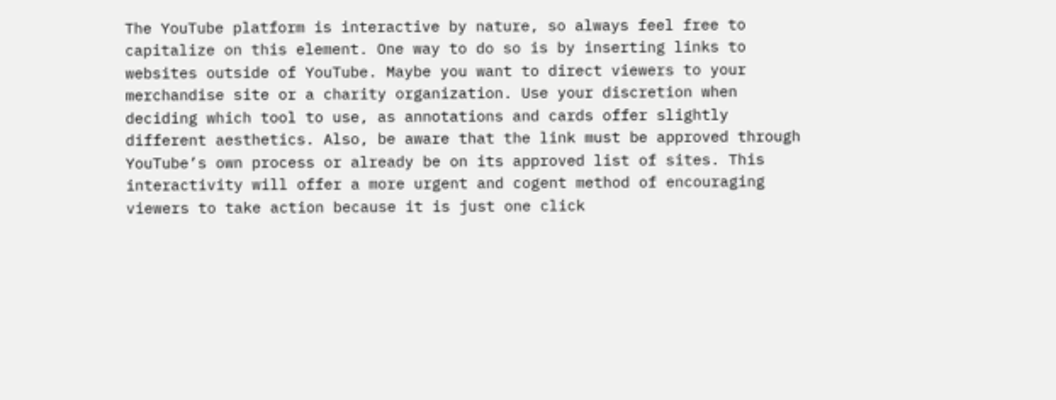The YouTube platform is interactive by nature, so always feel free to capitalize on this element. One way to do so is by inserting links to websites outside of YouTube. Maybe you want to direct viewers to your merchandise site or a charity organization. Use your discretion when deciding which tool to use, as annotations and cards offer slightly different aesthetics. Also, be aware that the link must be approved through YouTube’s own process or already be on its approved list of sites. This interactivity will offer a more urgent and cogent method of encouraging viewers to take action because it is just one click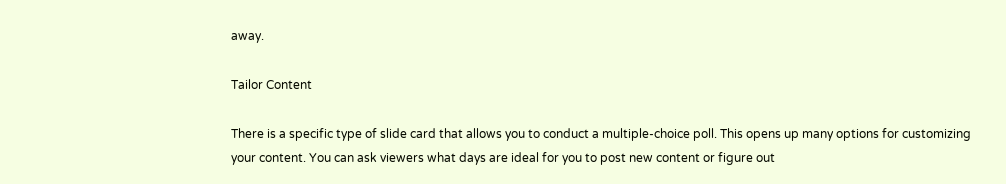away.

Tailor Content

There is a specific type of slide card that allows you to conduct a multiple-choice poll. This opens up many options for customizing your content. You can ask viewers what days are ideal for you to post new content or figure out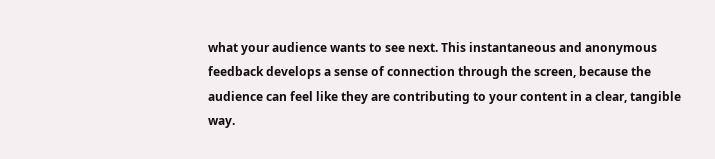what your audience wants to see next. This instantaneous and anonymous feedback develops a sense of connection through the screen, because the audience can feel like they are contributing to your content in a clear, tangible way.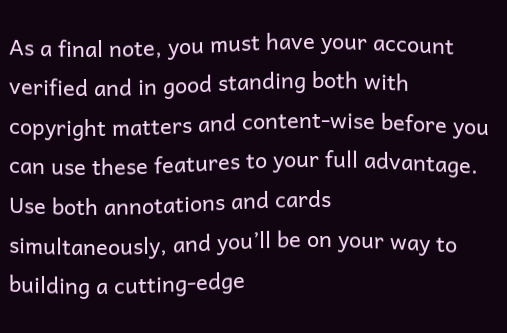As a final note, you must have your account verified and in good standing both with copyright matters and content-wise before you can use these features to your full advantage. Use both annotations and cards simultaneously, and you’ll be on your way to building a cutting-edge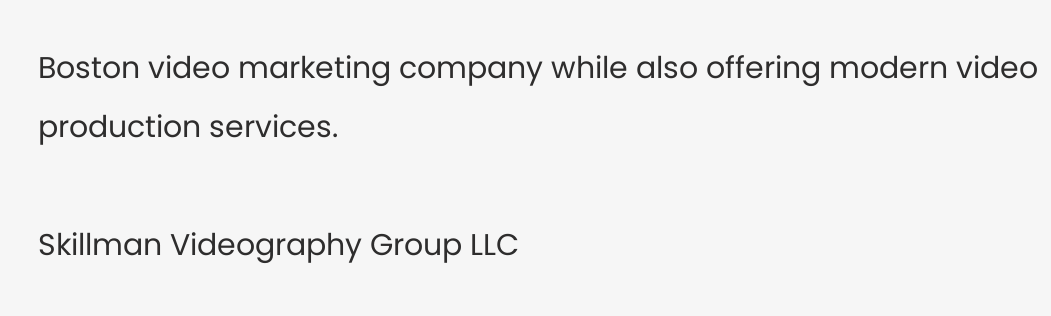Boston video marketing company while also offering modern video production services.

Skillman Videography Group LLC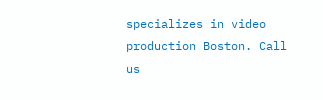specializes in video production Boston. Call us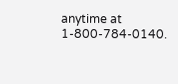anytime at 1-800-784-0140.